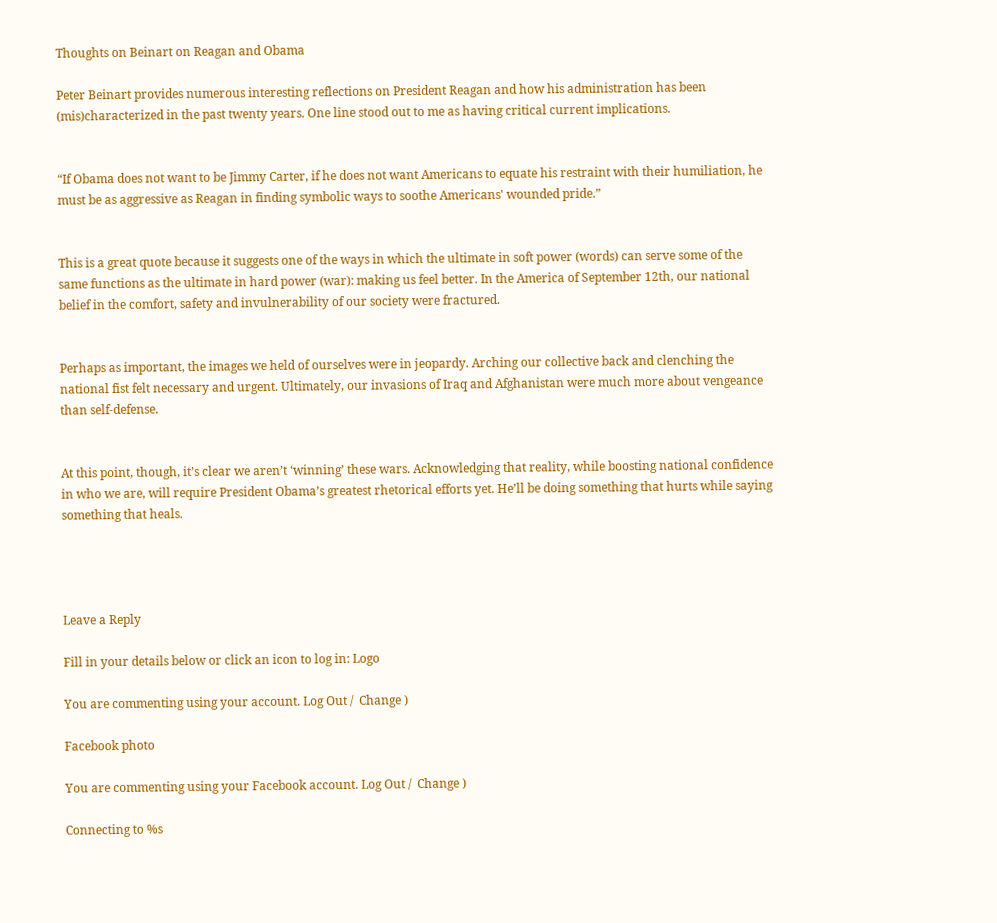Thoughts on Beinart on Reagan and Obama

Peter Beinart provides numerous interesting reflections on President Reagan and how his administration has been (mis)characterized in the past twenty years. One line stood out to me as having critical current implications.


“If Obama does not want to be Jimmy Carter, if he does not want Americans to equate his restraint with their humiliation, he must be as aggressive as Reagan in finding symbolic ways to soothe Americans' wounded pride.”


This is a great quote because it suggests one of the ways in which the ultimate in soft power (words) can serve some of the same functions as the ultimate in hard power (war): making us feel better. In the America of September 12th, our national belief in the comfort, safety and invulnerability of our society were fractured.


Perhaps as important, the images we held of ourselves were in jeopardy. Arching our collective back and clenching the national fist felt necessary and urgent. Ultimately, our invasions of Iraq and Afghanistan were much more about vengeance than self-defense.


At this point, though, it’s clear we aren’t ‘winning’ these wars. Acknowledging that reality, while boosting national confidence in who we are, will require President Obama’s greatest rhetorical efforts yet. He’ll be doing something that hurts while saying something that heals.




Leave a Reply

Fill in your details below or click an icon to log in: Logo

You are commenting using your account. Log Out /  Change )

Facebook photo

You are commenting using your Facebook account. Log Out /  Change )

Connecting to %s